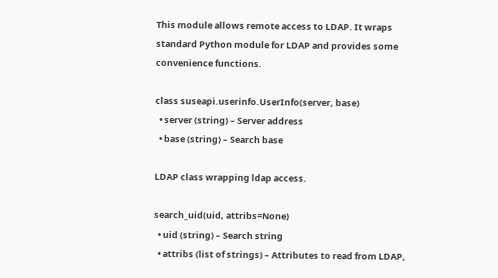This module allows remote access to LDAP. It wraps standard Python module for LDAP and provides some convenience functions.

class suseapi.userinfo.UserInfo(server, base)
  • server (string) – Server address
  • base (string) – Search base

LDAP class wrapping ldap access.

search_uid(uid, attribs=None)
  • uid (string) – Search string
  • attribs (list of strings) – Attributes to read from LDAP,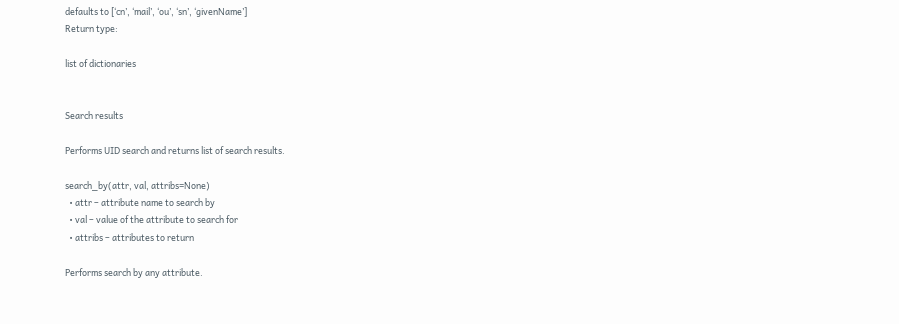defaults to [‘cn’, ‘mail’, ‘ou’, ‘sn’, ‘givenName’]
Return type:

list of dictionaries


Search results

Performs UID search and returns list of search results.

search_by(attr, val, attribs=None)
  • attr – attribute name to search by
  • val – value of the attribute to search for
  • attribs – attributes to return

Performs search by any attribute.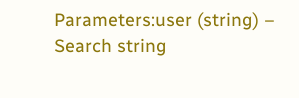Parameters:user (string) – Search string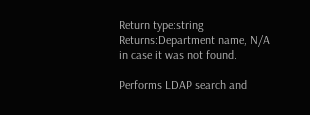Return type:string
Returns:Department name, N/A in case it was not found.

Performs LDAP search and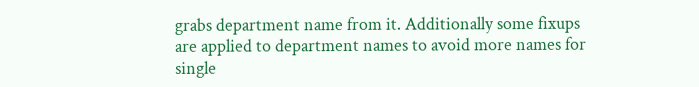grabs department name from it. Additionally some fixups are applied to department names to avoid more names for single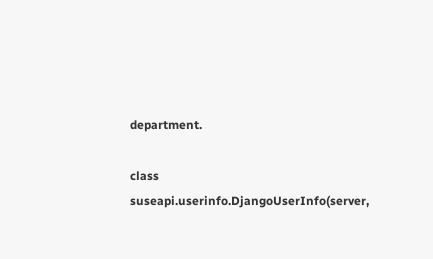department.

class suseapi.userinfo.DjangoUserInfo(server,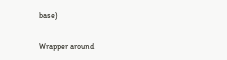base)

Wrapper around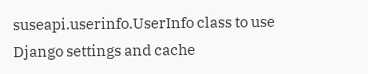suseapi.userinfo.UserInfo class to use Django settings and cache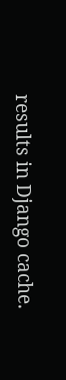results in Django cache.